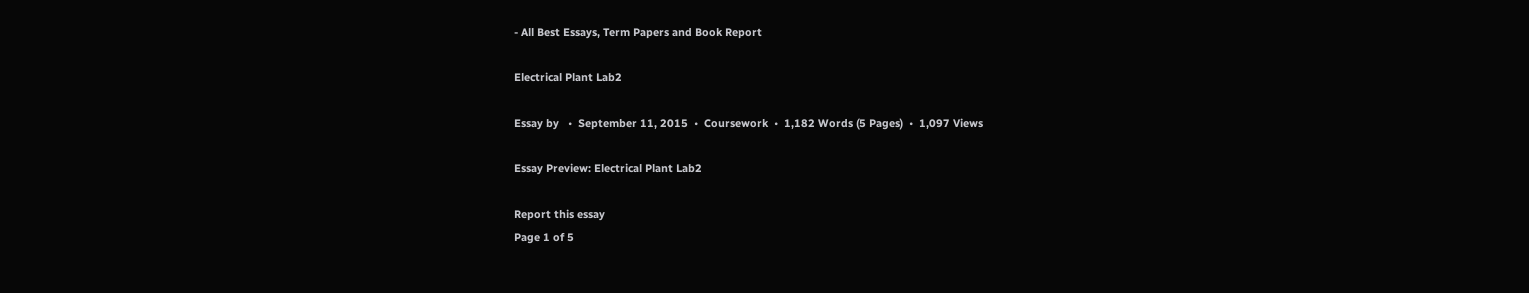- All Best Essays, Term Papers and Book Report

Electrical Plant Lab2

Essay by   •  September 11, 2015  •  Coursework  •  1,182 Words (5 Pages)  •  1,097 Views

Essay Preview: Electrical Plant Lab2

Report this essay
Page 1 of 5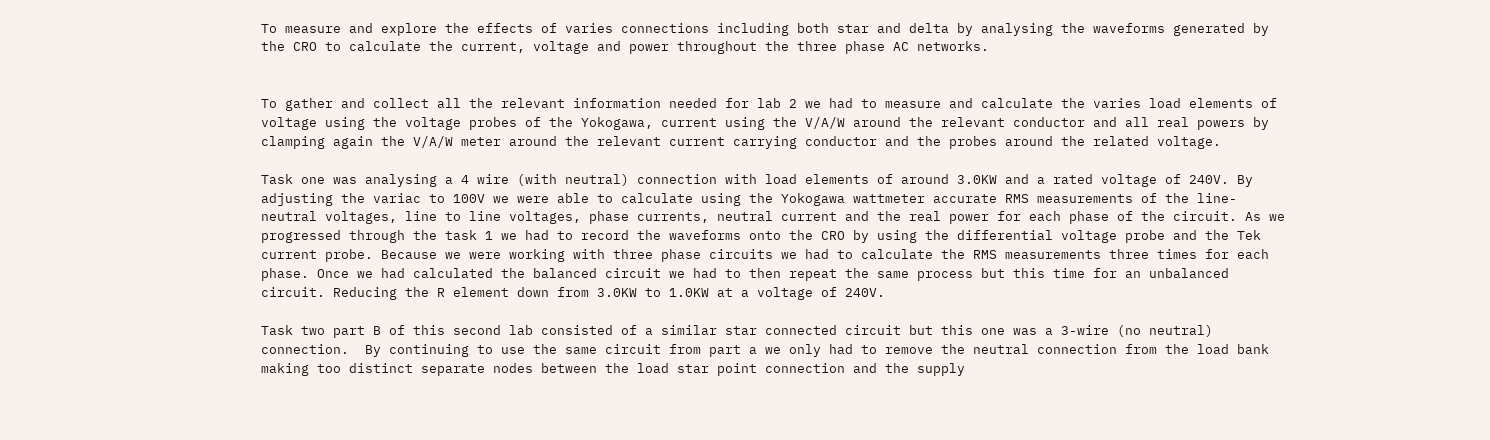To measure and explore the effects of varies connections including both star and delta by analysing the waveforms generated by the CRO to calculate the current, voltage and power throughout the three phase AC networks.


To gather and collect all the relevant information needed for lab 2 we had to measure and calculate the varies load elements of voltage using the voltage probes of the Yokogawa, current using the V/A/W around the relevant conductor and all real powers by clamping again the V/A/W meter around the relevant current carrying conductor and the probes around the related voltage.

Task one was analysing a 4 wire (with neutral) connection with load elements of around 3.0KW and a rated voltage of 240V. By adjusting the variac to 100V we were able to calculate using the Yokogawa wattmeter accurate RMS measurements of the line-neutral voltages, line to line voltages, phase currents, neutral current and the real power for each phase of the circuit. As we progressed through the task 1 we had to record the waveforms onto the CRO by using the differential voltage probe and the Tek current probe. Because we were working with three phase circuits we had to calculate the RMS measurements three times for each phase. Once we had calculated the balanced circuit we had to then repeat the same process but this time for an unbalanced circuit. Reducing the R element down from 3.0KW to 1.0KW at a voltage of 240V.

Task two part B of this second lab consisted of a similar star connected circuit but this one was a 3-wire (no neutral) connection.  By continuing to use the same circuit from part a we only had to remove the neutral connection from the load bank making too distinct separate nodes between the load star point connection and the supply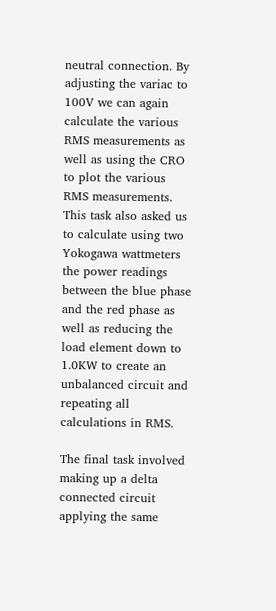neutral connection. By adjusting the variac to 100V we can again calculate the various RMS measurements as well as using the CRO to plot the various RMS measurements. This task also asked us to calculate using two Yokogawa wattmeters the power readings between the blue phase and the red phase as well as reducing the load element down to 1.0KW to create an unbalanced circuit and repeating all calculations in RMS.

The final task involved making up a delta connected circuit applying the same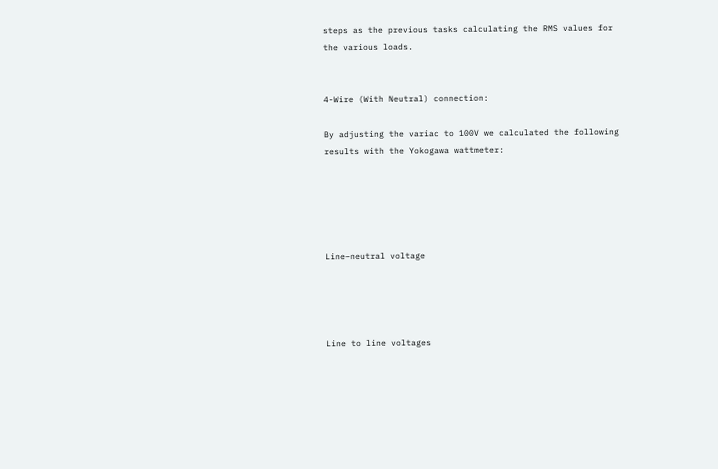steps as the previous tasks calculating the RMS values for the various loads.


4-Wire (With Neutral) connection:

By adjusting the variac to 100V we calculated the following results with the Yokogawa wattmeter:





Line–neutral voltage




Line to line voltages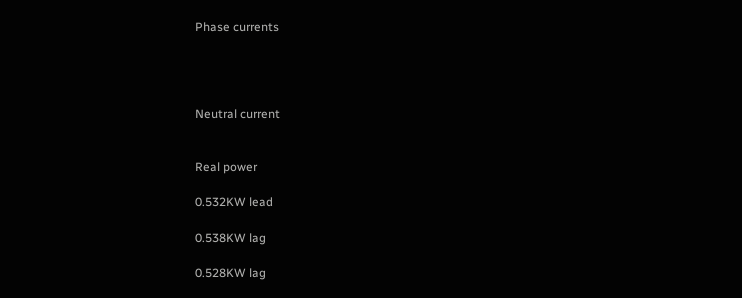Phase currents




Neutral current


Real power

0.532KW lead

0.538KW lag

0.528KW lag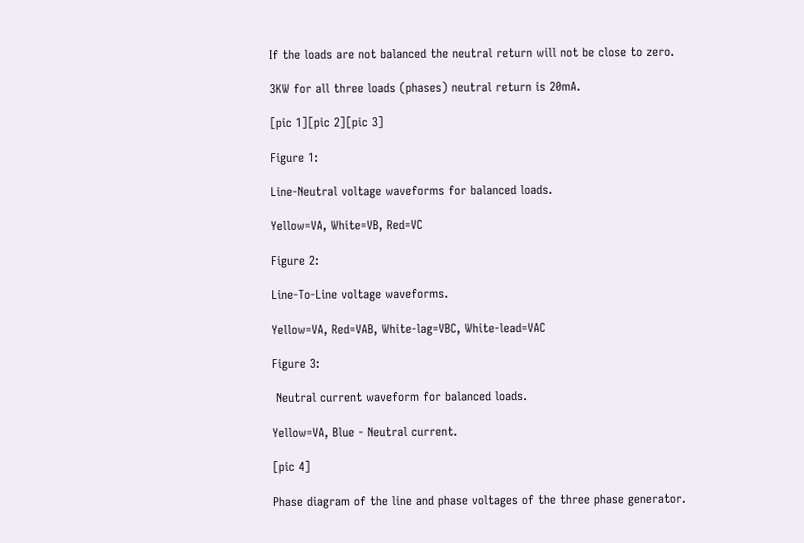If the loads are not balanced the neutral return will not be close to zero.

3KW for all three loads (phases) neutral return is 20mA.

[pic 1][pic 2][pic 3]

Figure 1:

Line-Neutral voltage waveforms for balanced loads.

Yellow=VA, White=VB, Red=VC

Figure 2:

Line-To-Line voltage waveforms.

Yellow=VA, Red=VAB, White-lag=VBC, White-lead=VAC

Figure 3:

 Neutral current waveform for balanced loads.

Yellow=VA, Blue - Neutral current.

[pic 4]

Phase diagram of the line and phase voltages of the three phase generator.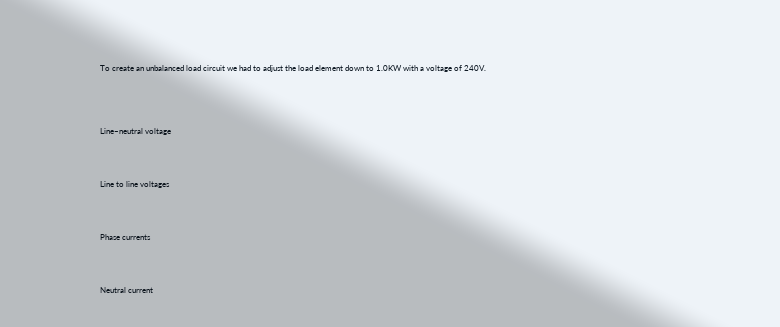To create an unbalanced load circuit we had to adjust the load element down to 1.0KW with a voltage of 240V.





Line–neutral voltage




Line to line voltages




Phase currents




Neutral current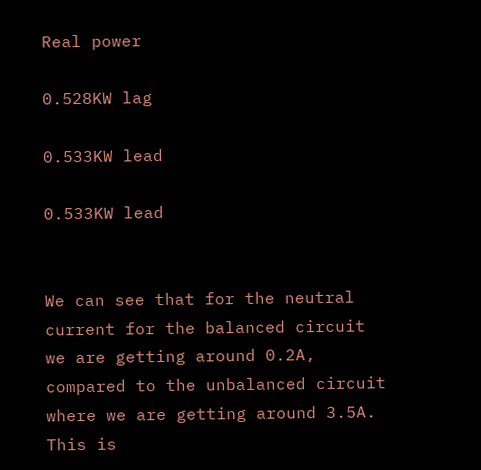Real power

0.528KW lag

0.533KW lead

0.533KW lead


We can see that for the neutral current for the balanced circuit we are getting around 0.2A, compared to the unbalanced circuit where we are getting around 3.5A. This is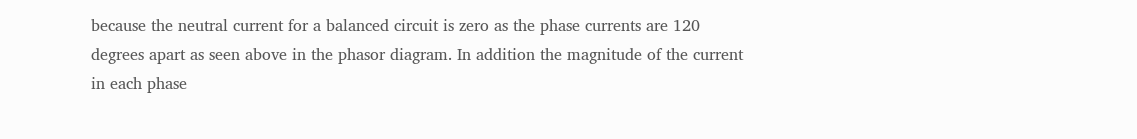because the neutral current for a balanced circuit is zero as the phase currents are 120 degrees apart as seen above in the phasor diagram. In addition the magnitude of the current in each phase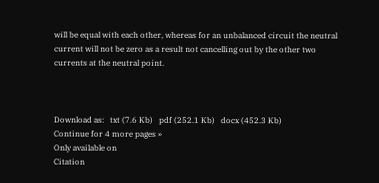will be equal with each other, whereas for an unbalanced circuit the neutral current will not be zero as a result not cancelling out by the other two currents at the neutral point.



Download as:   txt (7.6 Kb)   pdf (252.1 Kb)   docx (452.3 Kb)
Continue for 4 more pages »
Only available on
Citation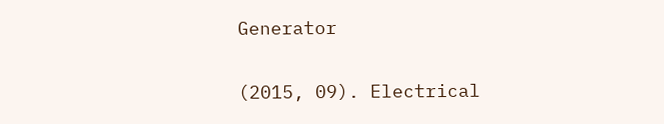Generator

(2015, 09). Electrical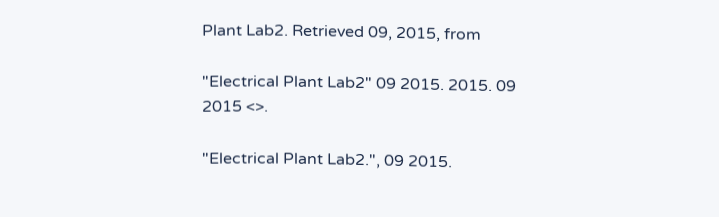Plant Lab2. Retrieved 09, 2015, from

"Electrical Plant Lab2" 09 2015. 2015. 09 2015 <>.

"Electrical Plant Lab2.", 09 2015.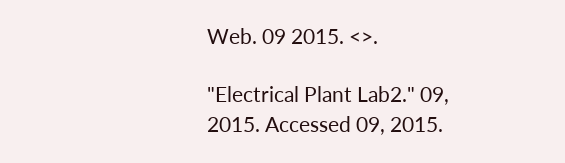Web. 09 2015. <>.

"Electrical Plant Lab2." 09, 2015. Accessed 09, 2015.